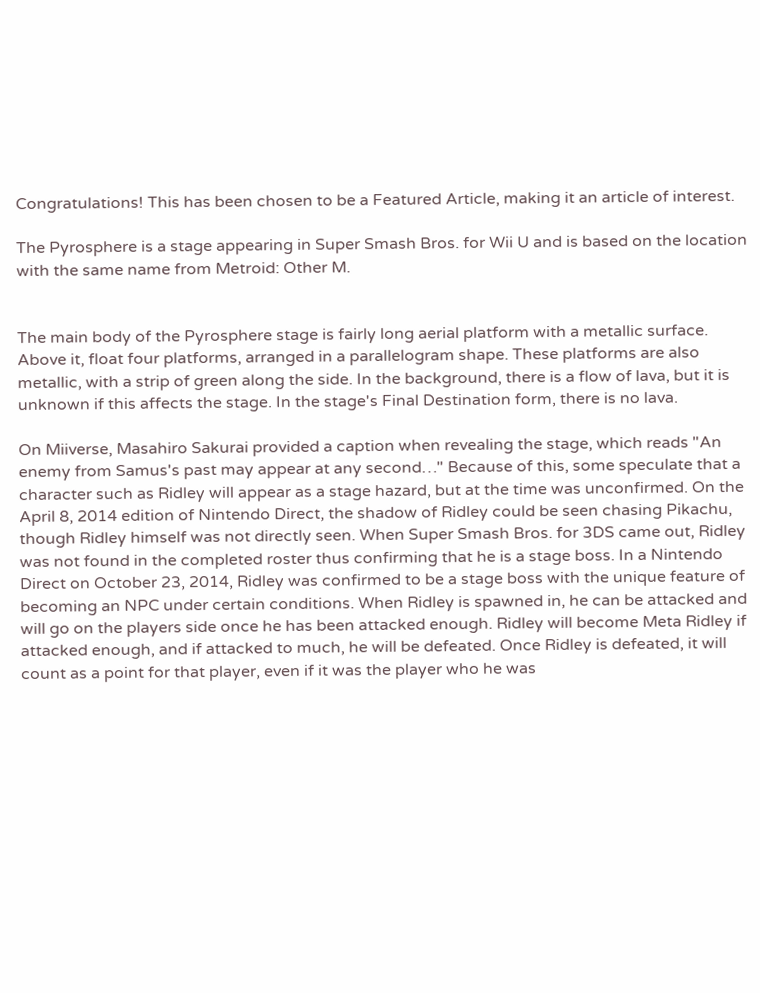Congratulations! This has been chosen to be a Featured Article, making it an article of interest.

The Pyrosphere is a stage appearing in Super Smash Bros. for Wii U and is based on the location with the same name from Metroid: Other M.


The main body of the Pyrosphere stage is fairly long aerial platform with a metallic surface. Above it, float four platforms, arranged in a parallelogram shape. These platforms are also metallic, with a strip of green along the side. In the background, there is a flow of lava, but it is unknown if this affects the stage. In the stage's Final Destination form, there is no lava.

On Miiverse, Masahiro Sakurai provided a caption when revealing the stage, which reads "An enemy from Samus's past may appear at any second…" Because of this, some speculate that a character such as Ridley will appear as a stage hazard, but at the time was unconfirmed. On the April 8, 2014 edition of Nintendo Direct, the shadow of Ridley could be seen chasing Pikachu, though Ridley himself was not directly seen. When Super Smash Bros. for 3DS came out, Ridley was not found in the completed roster thus confirming that he is a stage boss. In a Nintendo Direct on October 23, 2014, Ridley was confirmed to be a stage boss with the unique feature of becoming an NPC under certain conditions. When Ridley is spawned in, he can be attacked and will go on the players side once he has been attacked enough. Ridley will become Meta Ridley if attacked enough, and if attacked to much, he will be defeated. Once Ridley is defeated, it will count as a point for that player, even if it was the player who he was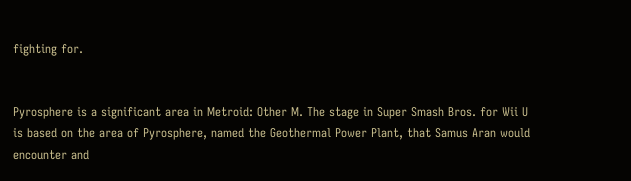fighting for.


Pyrosphere is a significant area in Metroid: Other M. The stage in Super Smash Bros. for Wii U is based on the area of Pyrosphere, named the Geothermal Power Plant, that Samus Aran would encounter and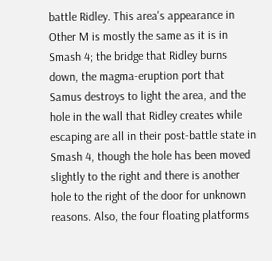battle Ridley. This area's appearance in Other M is mostly the same as it is in Smash 4; the bridge that Ridley burns down, the magma-eruption port that Samus destroys to light the area, and the hole in the wall that Ridley creates while escaping are all in their post-battle state in Smash 4, though the hole has been moved slightly to the right and there is another hole to the right of the door for unknown reasons. Also, the four floating platforms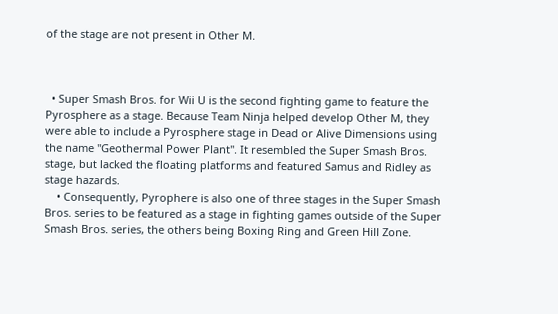of the stage are not present in Other M.



  • Super Smash Bros. for Wii U is the second fighting game to feature the Pyrosphere as a stage. Because Team Ninja helped develop Other M, they were able to include a Pyrosphere stage in Dead or Alive Dimensions using the name "Geothermal Power Plant". It resembled the Super Smash Bros. stage, but lacked the floating platforms and featured Samus and Ridley as stage hazards.
    • Consequently, Pyrophere is also one of three stages in the Super Smash Bros. series to be featured as a stage in fighting games outside of the Super Smash Bros. series, the others being Boxing Ring and Green Hill Zone.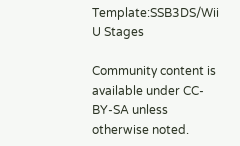Template:SSB3DS/Wii U Stages

Community content is available under CC-BY-SA unless otherwise noted.